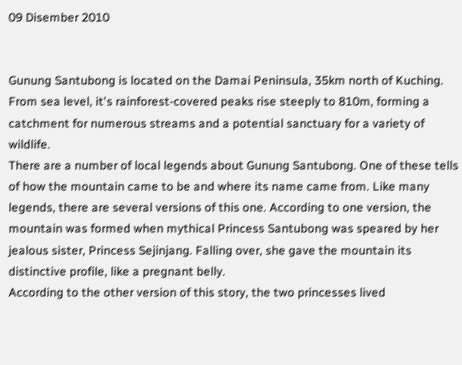09 Disember 2010


Gunung Santubong is located on the Damai Peninsula, 35km north of Kuching. From sea level, it's rainforest-covered peaks rise steeply to 810m, forming a catchment for numerous streams and a potential sanctuary for a variety of wildlife.
There are a number of local legends about Gunung Santubong. One of these tells of how the mountain came to be and where its name came from. Like many legends, there are several versions of this one. According to one version, the mountain was formed when mythical Princess Santubong was speared by her jealous sister, Princess Sejinjang. Falling over, she gave the mountain its distinctive profile, like a pregnant belly.
According to the other version of this story, the two princesses lived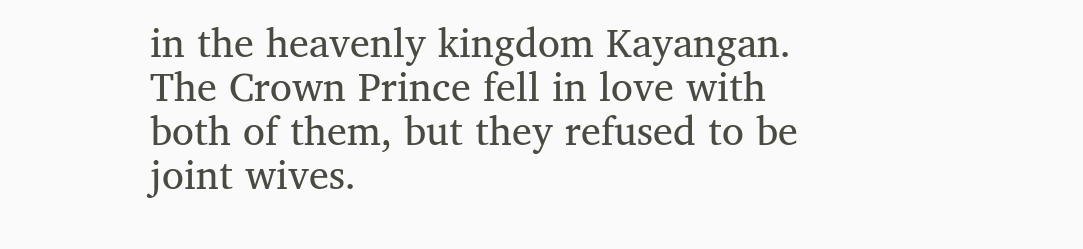in the heavenly kingdom Kayangan. The Crown Prince fell in love with both of them, but they refused to be joint wives.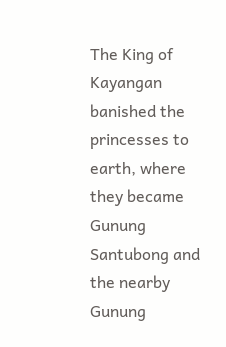The King of Kayangan banished the princesses to earth, where they became Gunung Santubong and the nearby Gunung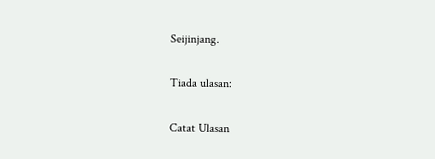Seijinjang.

Tiada ulasan:

Catat Ulasan